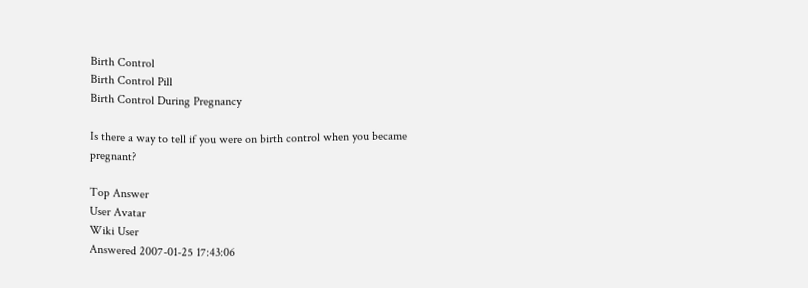Birth Control
Birth Control Pill
Birth Control During Pregnancy

Is there a way to tell if you were on birth control when you became pregnant?

Top Answer
User Avatar
Wiki User
Answered 2007-01-25 17:43:06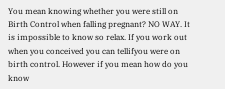You mean knowing whether you were still on Birth Control when falling pregnant? NO WAY. It is impossible to know so relax. If you work out when you conceived you can tellifyou were on birth control. However if you mean how do you know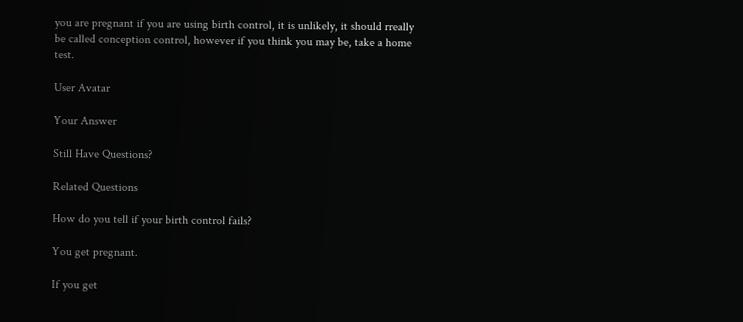you are pregnant if you are using birth control, it is unlikely, it should rreally be called conception control, however if you think you may be, take a home test.

User Avatar

Your Answer

Still Have Questions?

Related Questions

How do you tell if your birth control fails?

You get pregnant.

If you get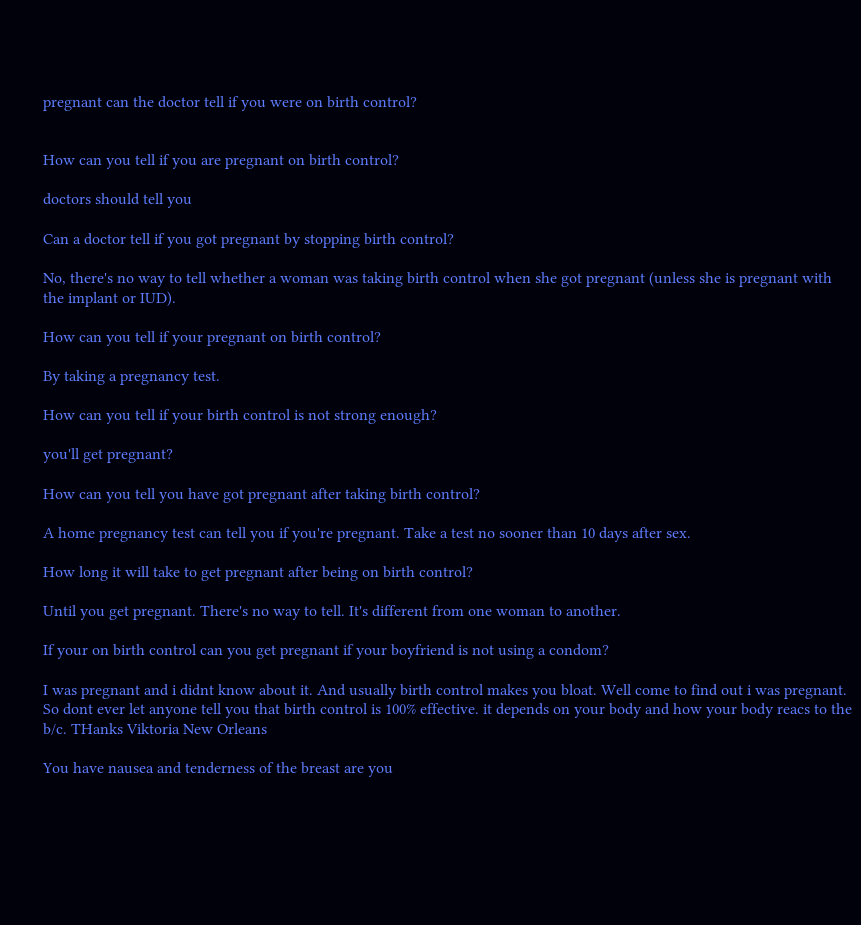pregnant can the doctor tell if you were on birth control?


How can you tell if you are pregnant on birth control?

doctors should tell you

Can a doctor tell if you got pregnant by stopping birth control?

No, there's no way to tell whether a woman was taking birth control when she got pregnant (unless she is pregnant with the implant or IUD).

How can you tell if your pregnant on birth control?

By taking a pregnancy test.

How can you tell if your birth control is not strong enough?

you'll get pregnant?

How can you tell you have got pregnant after taking birth control?

A home pregnancy test can tell you if you're pregnant. Take a test no sooner than 10 days after sex.

How long it will take to get pregnant after being on birth control?

Until you get pregnant. There's no way to tell. It's different from one woman to another.

If your on birth control can you get pregnant if your boyfriend is not using a condom?

I was pregnant and i didnt know about it. And usually birth control makes you bloat. Well come to find out i was pregnant. So dont ever let anyone tell you that birth control is 100% effective. it depends on your body and how your body reacs to the b/c. THanks Viktoria New Orleans

You have nausea and tenderness of the breast are you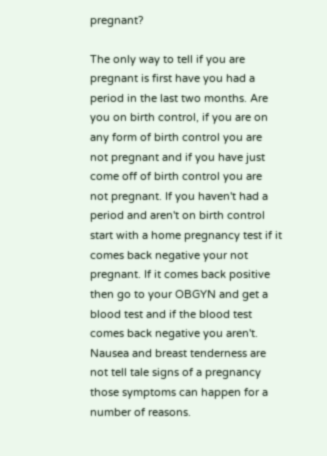pregnant?

The only way to tell if you are pregnant is first have you had a period in the last two months. Are you on birth control, if you are on any form of birth control you are not pregnant and if you have just come off of birth control you are not pregnant. If you haven't had a period and aren't on birth control start with a home pregnancy test if it comes back negative your not pregnant. If it comes back positive then go to your OBGYN and get a blood test and if the blood test comes back negative you aren't. Nausea and breast tenderness are not tell tale signs of a pregnancy those symptoms can happen for a number of reasons.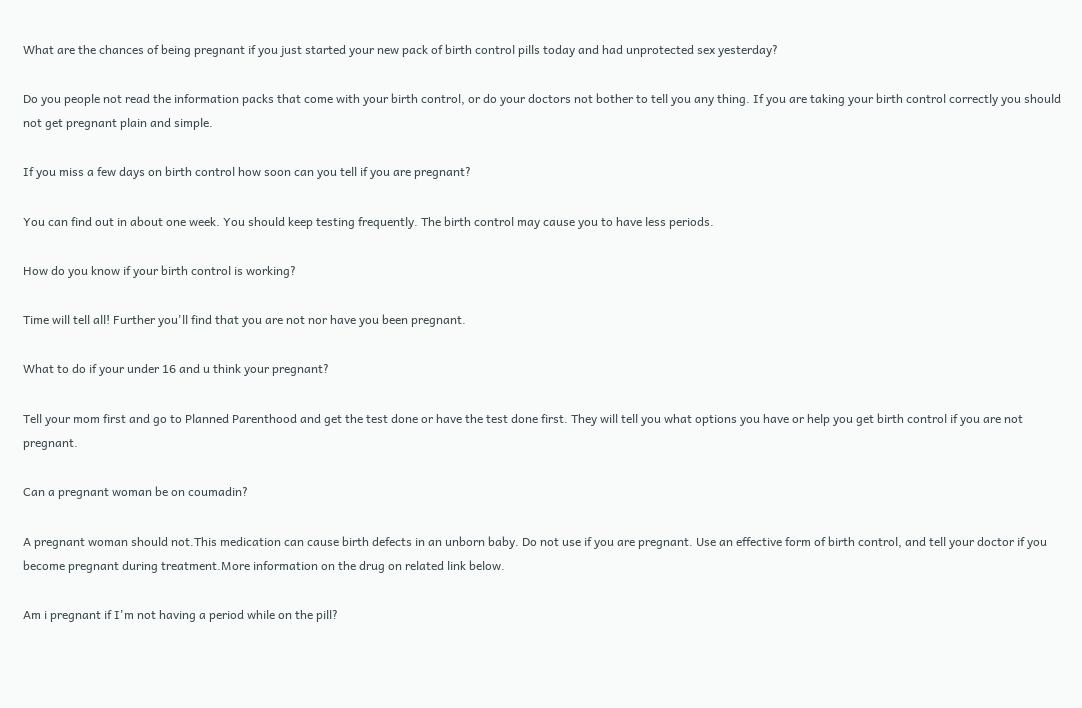What are the chances of being pregnant if you just started your new pack of birth control pills today and had unprotected sex yesterday?

Do you people not read the information packs that come with your birth control, or do your doctors not bother to tell you any thing. If you are taking your birth control correctly you should not get pregnant plain and simple.

If you miss a few days on birth control how soon can you tell if you are pregnant?

You can find out in about one week. You should keep testing frequently. The birth control may cause you to have less periods.

How do you know if your birth control is working?

Time will tell all! Further you'll find that you are not nor have you been pregnant.

What to do if your under 16 and u think your pregnant?

Tell your mom first and go to Planned Parenthood and get the test done or have the test done first. They will tell you what options you have or help you get birth control if you are not pregnant.

Can a pregnant woman be on coumadin?

A pregnant woman should not.This medication can cause birth defects in an unborn baby. Do not use if you are pregnant. Use an effective form of birth control, and tell your doctor if you become pregnant during treatment.More information on the drug on related link below.

Am i pregnant if I'm not having a period while on the pill?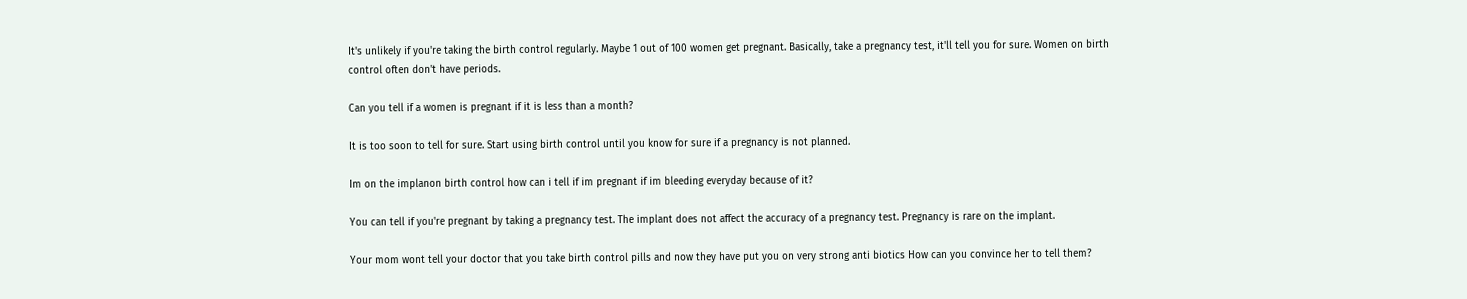It's unlikely if you're taking the birth control regularly. Maybe 1 out of 100 women get pregnant. Basically, take a pregnancy test, it'll tell you for sure. Women on birth control often don't have periods.

Can you tell if a women is pregnant if it is less than a month?

It is too soon to tell for sure. Start using birth control until you know for sure if a pregnancy is not planned.

Im on the implanon birth control how can i tell if im pregnant if im bleeding everyday because of it?

You can tell if you're pregnant by taking a pregnancy test. The implant does not affect the accuracy of a pregnancy test. Pregnancy is rare on the implant.

Your mom wont tell your doctor that you take birth control pills and now they have put you on very strong anti biotics How can you convince her to tell them?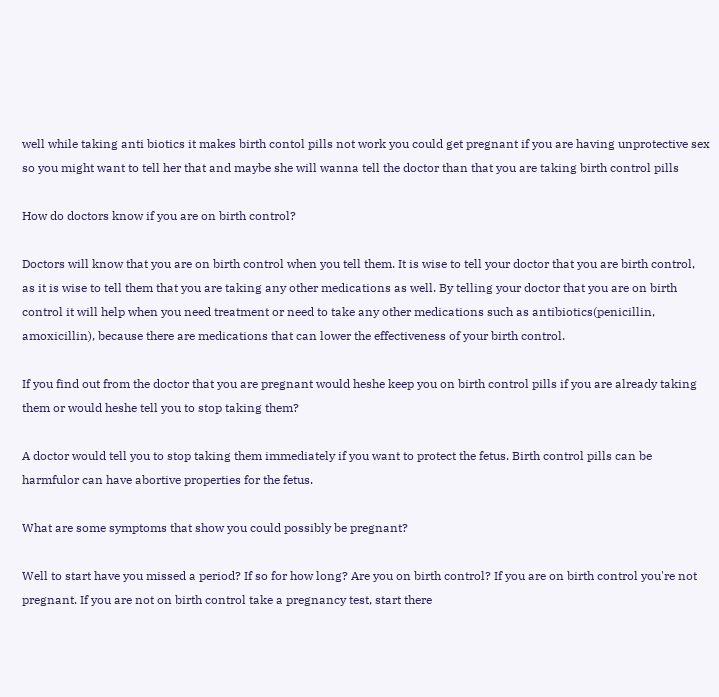well while taking anti biotics it makes birth contol pills not work you could get pregnant if you are having unprotective sex so you might want to tell her that and maybe she will wanna tell the doctor than that you are taking birth control pills

How do doctors know if you are on birth control?

Doctors will know that you are on birth control when you tell them. It is wise to tell your doctor that you are birth control, as it is wise to tell them that you are taking any other medications as well. By telling your doctor that you are on birth control it will help when you need treatment or need to take any other medications such as antibiotics(penicillin, amoxicillin), because there are medications that can lower the effectiveness of your birth control.

If you find out from the doctor that you are pregnant would heshe keep you on birth control pills if you are already taking them or would heshe tell you to stop taking them?

A doctor would tell you to stop taking them immediately if you want to protect the fetus. Birth control pills can be harmfulor can have abortive properties for the fetus.

What are some symptoms that show you could possibly be pregnant?

Well to start have you missed a period? If so for how long? Are you on birth control? If you are on birth control you're not pregnant. If you are not on birth control take a pregnancy test, start there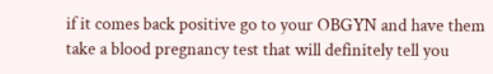if it comes back positive go to your OBGYN and have them take a blood pregnancy test that will definitely tell you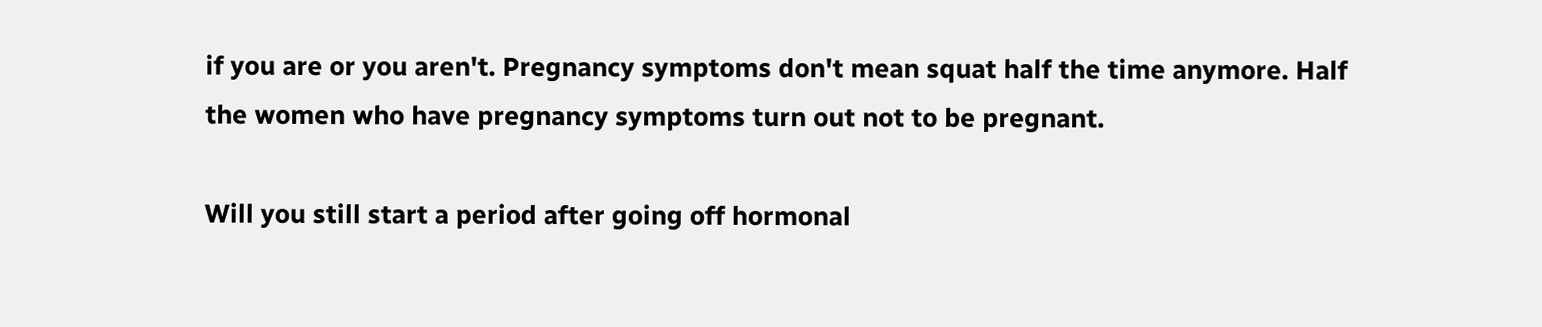if you are or you aren't. Pregnancy symptoms don't mean squat half the time anymore. Half the women who have pregnancy symptoms turn out not to be pregnant.

Will you still start a period after going off hormonal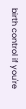birth control if you're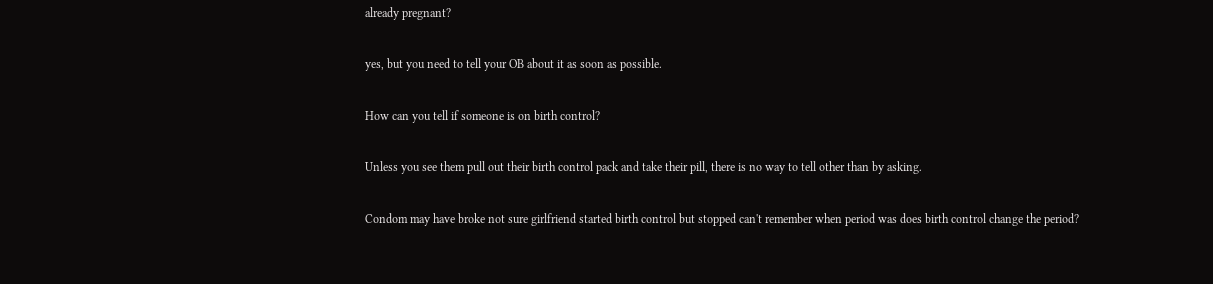already pregnant?

yes, but you need to tell your OB about it as soon as possible.

How can you tell if someone is on birth control?

Unless you see them pull out their birth control pack and take their pill, there is no way to tell other than by asking.

Condom may have broke not sure girlfriend started birth control but stopped can't remember when period was does birth control change the period?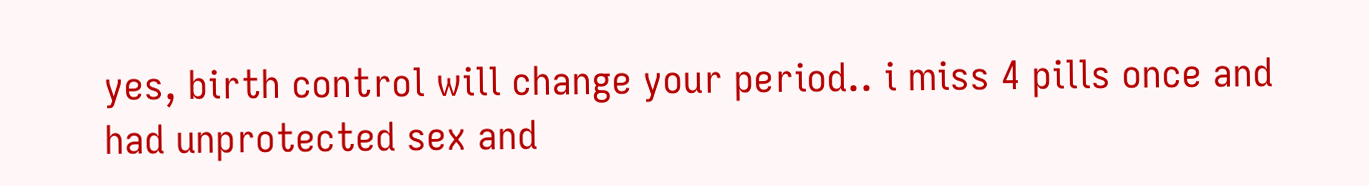yes, birth control will change your period.. i miss 4 pills once and had unprotected sex and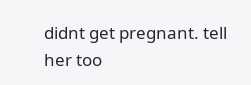didnt get pregnant. tell her too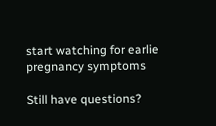start watching for earlie pregnancy symptoms

Still have questions?